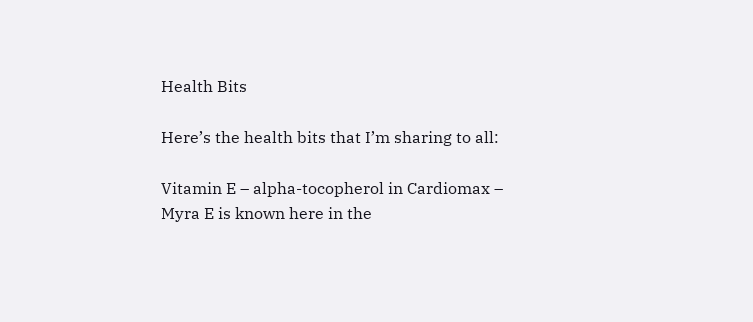Health Bits

Here’s the health bits that I’m sharing to all:

Vitamin E – alpha-tocopherol in Cardiomax – Myra E is known here in the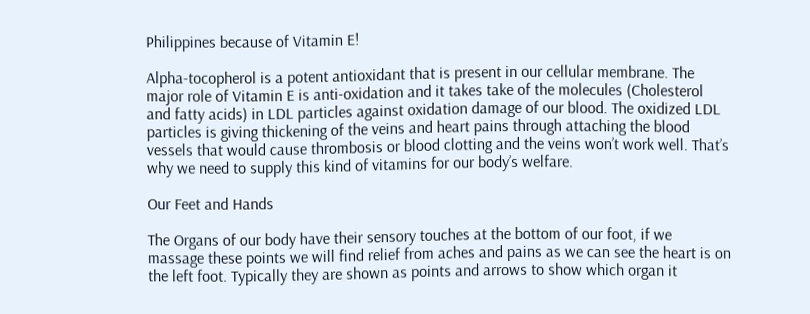Philippines because of Vitamin E!

Alpha-tocopherol is a potent antioxidant that is present in our cellular membrane. The major role of Vitamin E is anti-oxidation and it takes take of the molecules (Cholesterol and fatty acids) in LDL particles against oxidation damage of our blood. The oxidized LDL particles is giving thickening of the veins and heart pains through attaching the blood vessels that would cause thrombosis or blood clotting and the veins won’t work well. That’s why we need to supply this kind of vitamins for our body’s welfare.

Our Feet and Hands

The Organs of our body have their sensory touches at the bottom of our foot, if we massage these points we will find relief from aches and pains as we can see the heart is on the left foot. Typically they are shown as points and arrows to show which organ it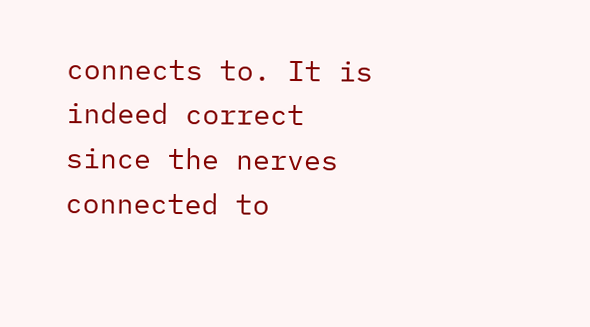connects to. It is indeed correct since the nerves connected to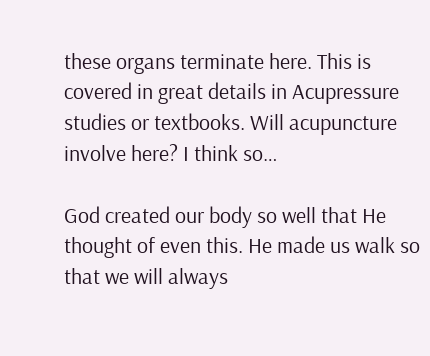these organs terminate here. This is covered in great details in Acupressure studies or textbooks. Will acupuncture involve here? I think so…

God created our body so well that He thought of even this. He made us walk so that we will always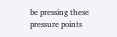be pressing these pressure points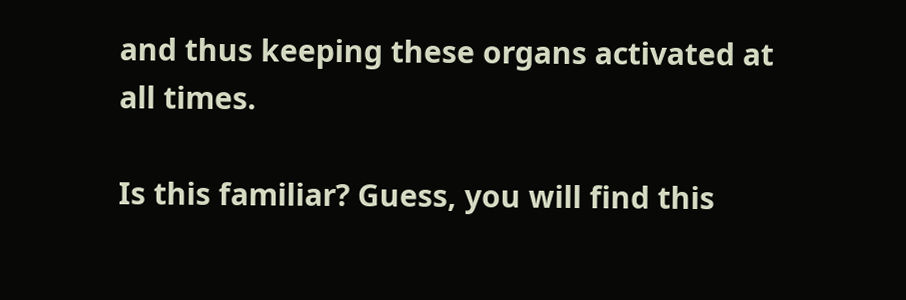and thus keeping these organs activated at all times.

Is this familiar? Guess, you will find this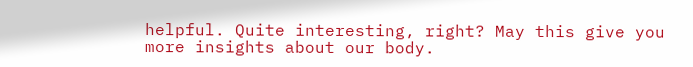helpful. Quite interesting, right? May this give you more insights about our body.